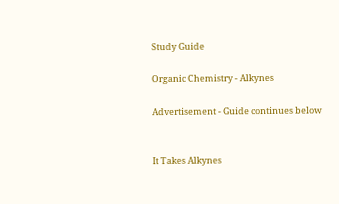Study Guide

Organic Chemistry - Alkynes

Advertisement - Guide continues below


It Takes Alkynes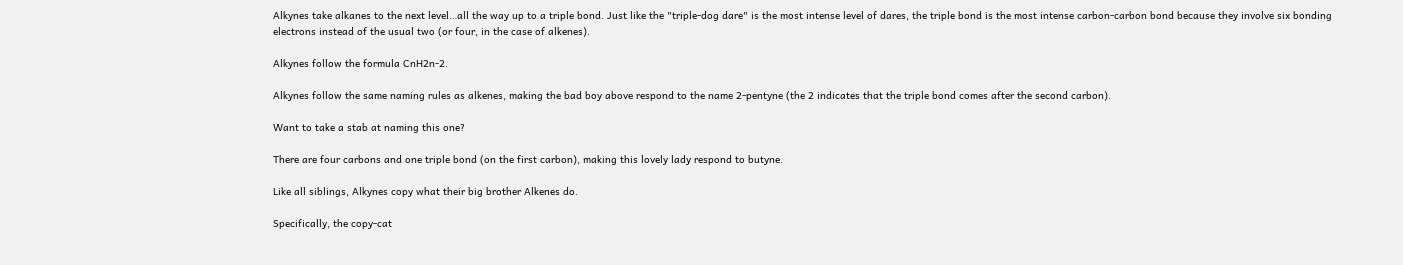Alkynes take alkanes to the next level…all the way up to a triple bond. Just like the "triple-dog dare" is the most intense level of dares, the triple bond is the most intense carbon-carbon bond because they involve six bonding electrons instead of the usual two (or four, in the case of alkenes).

Alkynes follow the formula CnH2n-2.

Alkynes follow the same naming rules as alkenes, making the bad boy above respond to the name 2-pentyne (the 2 indicates that the triple bond comes after the second carbon).

Want to take a stab at naming this one?

There are four carbons and one triple bond (on the first carbon), making this lovely lady respond to butyne.

Like all siblings, Alkynes copy what their big brother Alkenes do.

Specifically, the copy-cat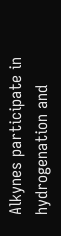Alkynes participate in hydrogenation and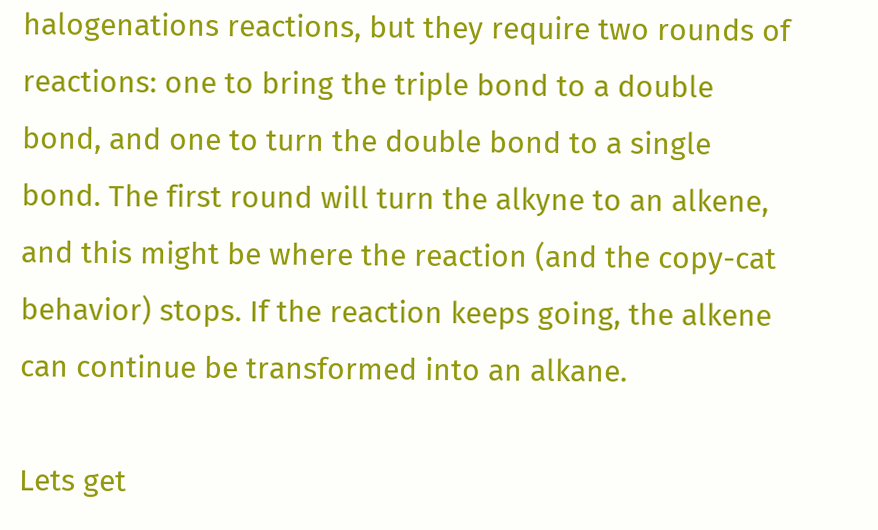halogenations reactions, but they require two rounds of reactions: one to bring the triple bond to a double bond, and one to turn the double bond to a single bond. The first round will turn the alkyne to an alkene, and this might be where the reaction (and the copy-cat behavior) stops. If the reaction keeps going, the alkene can continue be transformed into an alkane.

Lets get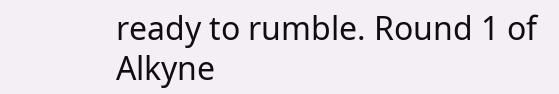ready to rumble. Round 1 of Alkyne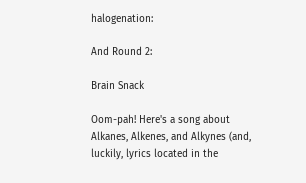halogenation:

And Round 2:

Brain Snack

Oom-pah! Here's a song about Alkanes, Alkenes, and Alkynes (and, luckily, lyrics located in the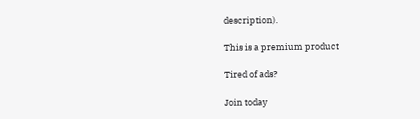description).

This is a premium product

Tired of ads?

Join today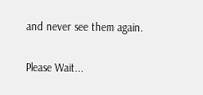and never see them again.

Please Wait...